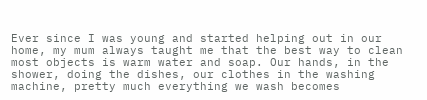Ever since I was young and started helping out in our home, my mum always taught me that the best way to clean most objects is warm water and soap. Our hands, in the shower, doing the dishes, our clothes in the washing machine, pretty much everything we wash becomes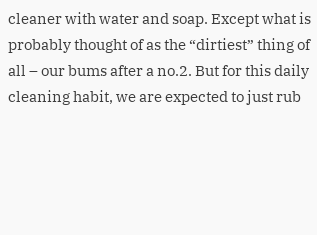cleaner with water and soap. Except what is probably thought of as the “dirtiest” thing of all – our bums after a no.2. But for this daily cleaning habit, we are expected to just rub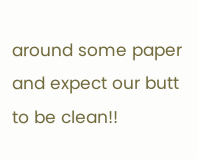around some paper and expect our butt to be clean!!